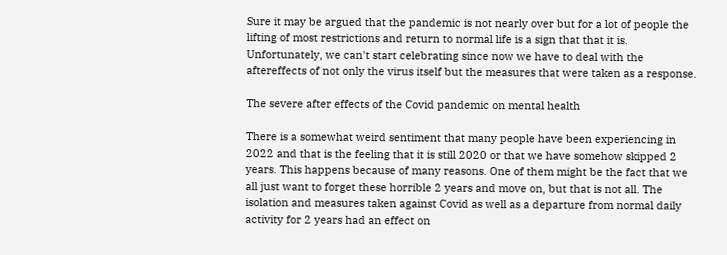Sure it may be argued that the pandemic is not nearly over but for a lot of people the lifting of most restrictions and return to normal life is a sign that that it is. Unfortunately, we can't start celebrating since now we have to deal with the aftereffects of not only the virus itself but the measures that were taken as a response.

The severe after effects of the Covid pandemic on mental health

There is a somewhat weird sentiment that many people have been experiencing in 2022 and that is the feeling that it is still 2020 or that we have somehow skipped 2 years. This happens because of many reasons. One of them might be the fact that we all just want to forget these horrible 2 years and move on, but that is not all. The isolation and measures taken against Covid as well as a departure from normal daily activity for 2 years had an effect on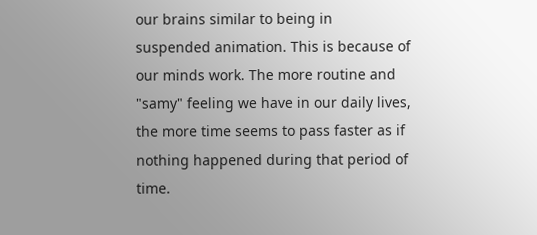our brains similar to being in suspended animation. This is because of our minds work. The more routine and "samy" feeling we have in our daily lives, the more time seems to pass faster as if nothing happened during that period of time.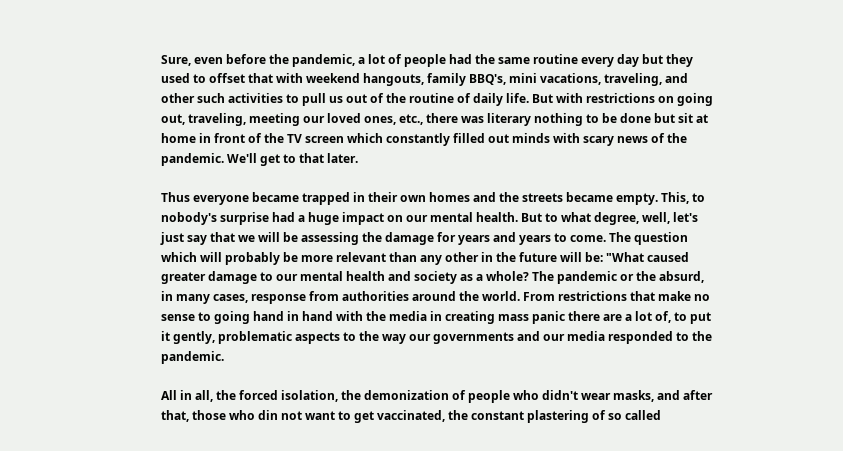Sure, even before the pandemic, a lot of people had the same routine every day but they used to offset that with weekend hangouts, family BBQ's, mini vacations, traveling, and other such activities to pull us out of the routine of daily life. But with restrictions on going out, traveling, meeting our loved ones, etc., there was literary nothing to be done but sit at home in front of the TV screen which constantly filled out minds with scary news of the pandemic. We'll get to that later.

Thus everyone became trapped in their own homes and the streets became empty. This, to nobody's surprise had a huge impact on our mental health. But to what degree, well, let's just say that we will be assessing the damage for years and years to come. The question which will probably be more relevant than any other in the future will be: "What caused greater damage to our mental health and society as a whole? The pandemic or the absurd, in many cases, response from authorities around the world. From restrictions that make no sense to going hand in hand with the media in creating mass panic there are a lot of, to put it gently, problematic aspects to the way our governments and our media responded to the pandemic.

All in all, the forced isolation, the demonization of people who didn't wear masks, and after that, those who din not want to get vaccinated, the constant plastering of so called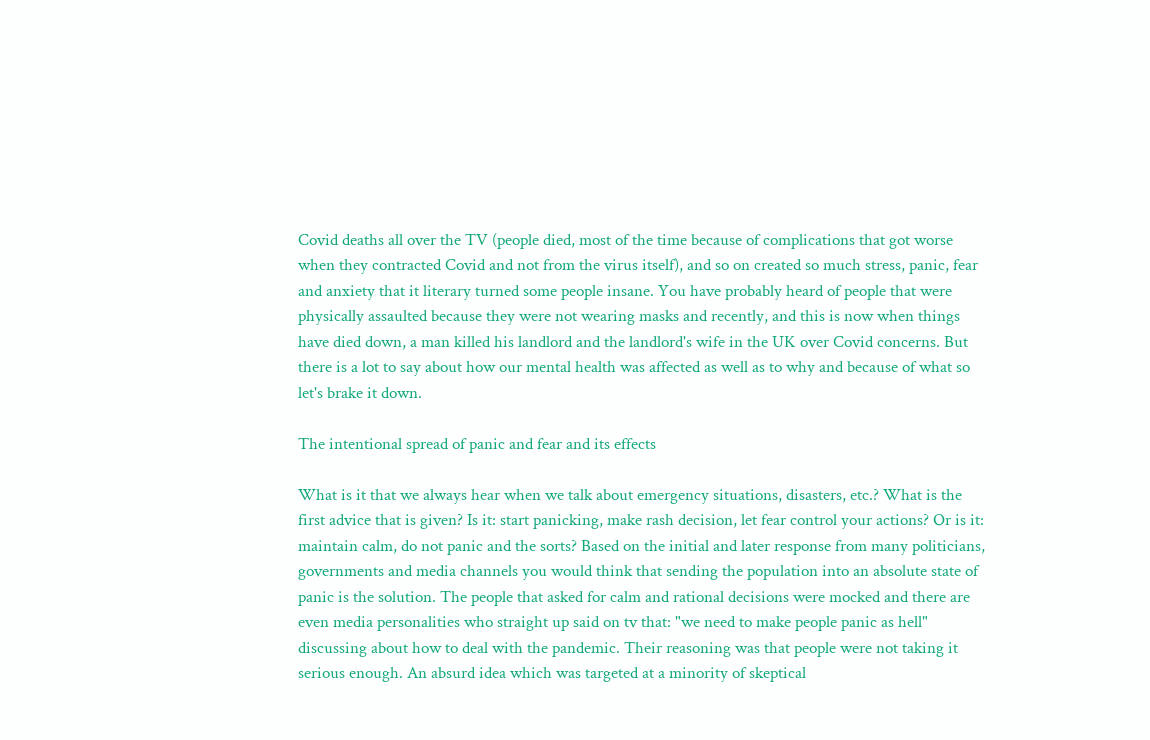Covid deaths all over the TV (people died, most of the time because of complications that got worse when they contracted Covid and not from the virus itself), and so on created so much stress, panic, fear and anxiety that it literary turned some people insane. You have probably heard of people that were physically assaulted because they were not wearing masks and recently, and this is now when things have died down, a man killed his landlord and the landlord's wife in the UK over Covid concerns. But there is a lot to say about how our mental health was affected as well as to why and because of what so let's brake it down.

The intentional spread of panic and fear and its effects

What is it that we always hear when we talk about emergency situations, disasters, etc.? What is the first advice that is given? Is it: start panicking, make rash decision, let fear control your actions? Or is it: maintain calm, do not panic and the sorts? Based on the initial and later response from many politicians, governments and media channels you would think that sending the population into an absolute state of panic is the solution. The people that asked for calm and rational decisions were mocked and there are even media personalities who straight up said on tv that: "we need to make people panic as hell" discussing about how to deal with the pandemic. Their reasoning was that people were not taking it serious enough. An absurd idea which was targeted at a minority of skeptical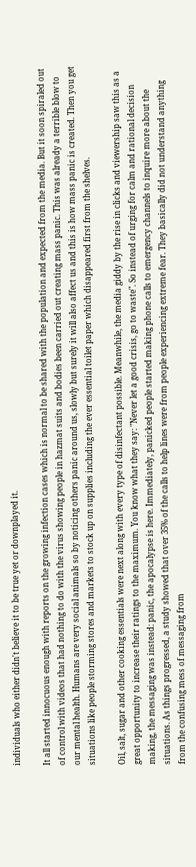individuals who either didn't believe it to be true yet or downplayed it.

It all started innocuous enough with reports on the growing infection cases which is normal to be shared with the population and expected from the media. But it soon spiraled out of control with videos that had nothing to do with the virus showing people in hazmat suits and bodies been carried out creating mass panic. This was already a terrible blow to our mental health. Humans are very social animals so by noticing others panic around us, slowly but surely it will also affect us and this is how mass panic is created. Then you get situations like people storming stores and markets to stock up on supplies including the ever essential toilet paper which disappeared first from the shelves.

Oil, salt, sugar and other cooking essentials were next along with every type of disinfectant possible. Meanwhile, the media giddy by the rise in clicks and viewership saw this as a great opportunity to increase their ratings to the maximum. You know what they say: "Never let a good crisis, go to waste". So instead of urging for calm and rational decision making, the messaging was instead: panic, the apocalypse is here. Immediately, panicked people started making phone calls to emergency channels to inquire more about the situations. As things progressed, a study showed that over 35% of the calls to help lines were from people experiencing extreme fear. They basically did not understand anything from the confusing mess of messaging from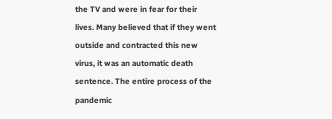the TV and were in fear for their lives. Many believed that if they went outside and contracted this new virus, it was an automatic death sentence. The entire process of the pandemic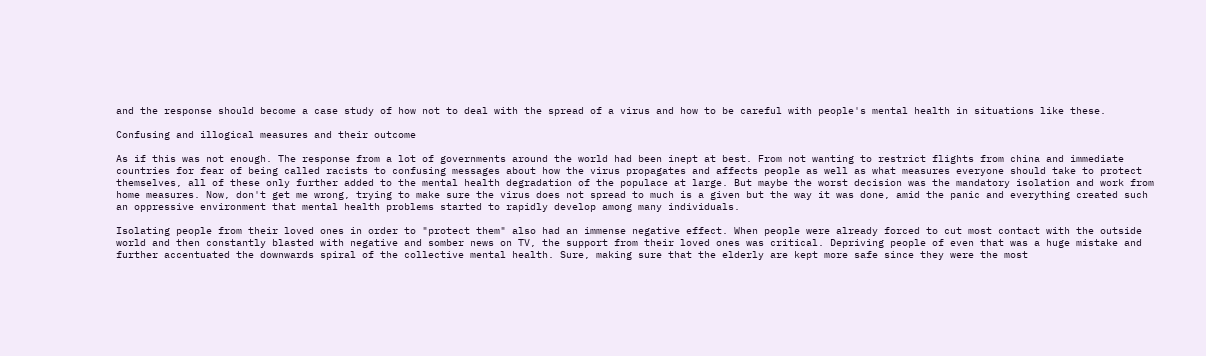and the response should become a case study of how not to deal with the spread of a virus and how to be careful with people's mental health in situations like these.

Confusing and illogical measures and their outcome

As if this was not enough. The response from a lot of governments around the world had been inept at best. From not wanting to restrict flights from china and immediate countries for fear of being called racists to confusing messages about how the virus propagates and affects people as well as what measures everyone should take to protect themselves, all of these only further added to the mental health degradation of the populace at large. But maybe the worst decision was the mandatory isolation and work from home measures. Now, don't get me wrong, trying to make sure the virus does not spread to much is a given but the way it was done, amid the panic and everything created such an oppressive environment that mental health problems started to rapidly develop among many individuals.

Isolating people from their loved ones in order to "protect them" also had an immense negative effect. When people were already forced to cut most contact with the outside world and then constantly blasted with negative and somber news on TV, the support from their loved ones was critical. Depriving people of even that was a huge mistake and further accentuated the downwards spiral of the collective mental health. Sure, making sure that the elderly are kept more safe since they were the most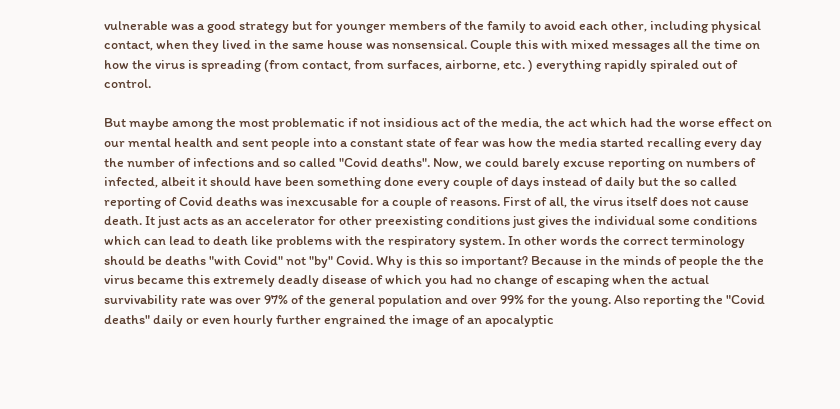vulnerable was a good strategy but for younger members of the family to avoid each other, including physical contact, when they lived in the same house was nonsensical. Couple this with mixed messages all the time on how the virus is spreading (from contact, from surfaces, airborne, etc. ) everything rapidly spiraled out of control.

But maybe among the most problematic if not insidious act of the media, the act which had the worse effect on our mental health and sent people into a constant state of fear was how the media started recalling every day the number of infections and so called "Covid deaths". Now, we could barely excuse reporting on numbers of infected, albeit it should have been something done every couple of days instead of daily but the so called reporting of Covid deaths was inexcusable for a couple of reasons. First of all, the virus itself does not cause death. It just acts as an accelerator for other preexisting conditions just gives the individual some conditions which can lead to death like problems with the respiratory system. In other words the correct terminology should be deaths "with Covid" not "by" Covid. Why is this so important? Because in the minds of people the the virus became this extremely deadly disease of which you had no change of escaping when the actual survivability rate was over 97% of the general population and over 99% for the young. Also reporting the "Covid deaths" daily or even hourly further engrained the image of an apocalyptic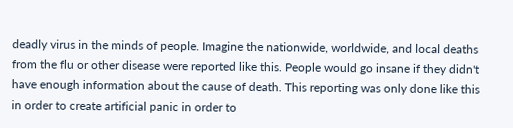deadly virus in the minds of people. Imagine the nationwide, worldwide, and local deaths from the flu or other disease were reported like this. People would go insane if they didn't have enough information about the cause of death. This reporting was only done like this in order to create artificial panic in order to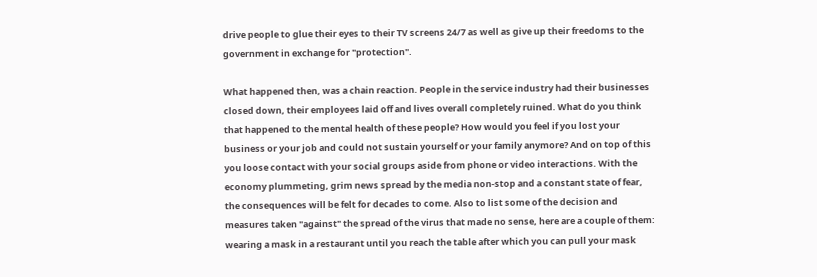drive people to glue their eyes to their TV screens 24/7 as well as give up their freedoms to the government in exchange for "protection".

What happened then, was a chain reaction. People in the service industry had their businesses closed down, their employees laid off and lives overall completely ruined. What do you think that happened to the mental health of these people? How would you feel if you lost your business or your job and could not sustain yourself or your family anymore? And on top of this you loose contact with your social groups aside from phone or video interactions. With the economy plummeting, grim news spread by the media non-stop and a constant state of fear, the consequences will be felt for decades to come. Also to list some of the decision and measures taken "against" the spread of the virus that made no sense, here are a couple of them: wearing a mask in a restaurant until you reach the table after which you can pull your mask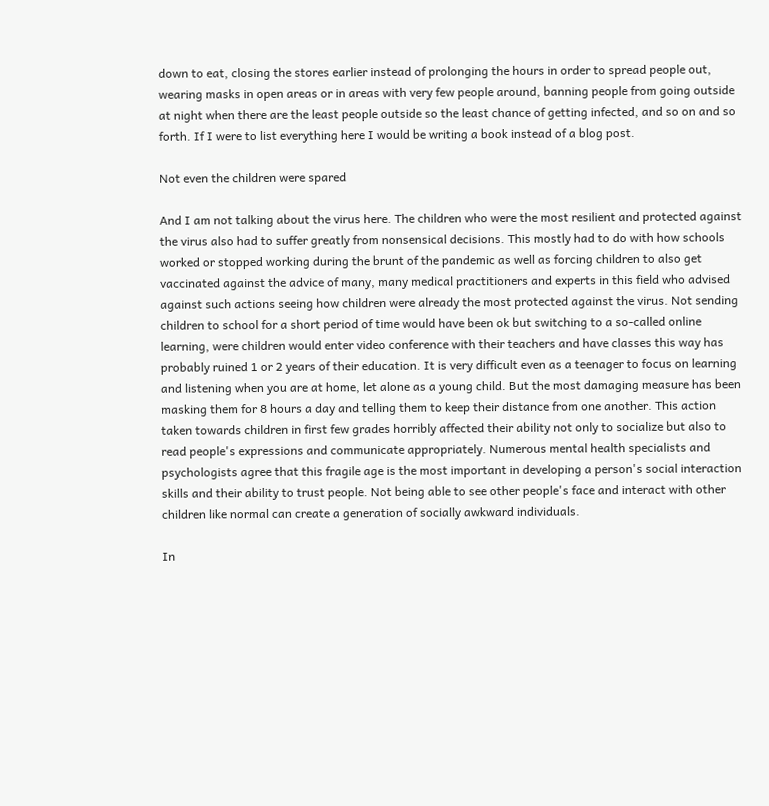down to eat, closing the stores earlier instead of prolonging the hours in order to spread people out, wearing masks in open areas or in areas with very few people around, banning people from going outside at night when there are the least people outside so the least chance of getting infected, and so on and so forth. If I were to list everything here I would be writing a book instead of a blog post.

Not even the children were spared

And I am not talking about the virus here. The children who were the most resilient and protected against the virus also had to suffer greatly from nonsensical decisions. This mostly had to do with how schools worked or stopped working during the brunt of the pandemic as well as forcing children to also get vaccinated against the advice of many, many medical practitioners and experts in this field who advised against such actions seeing how children were already the most protected against the virus. Not sending children to school for a short period of time would have been ok but switching to a so-called online learning, were children would enter video conference with their teachers and have classes this way has probably ruined 1 or 2 years of their education. It is very difficult even as a teenager to focus on learning and listening when you are at home, let alone as a young child. But the most damaging measure has been masking them for 8 hours a day and telling them to keep their distance from one another. This action taken towards children in first few grades horribly affected their ability not only to socialize but also to read people's expressions and communicate appropriately. Numerous mental health specialists and psychologists agree that this fragile age is the most important in developing a person's social interaction skills and their ability to trust people. Not being able to see other people's face and interact with other children like normal can create a generation of socially awkward individuals.

In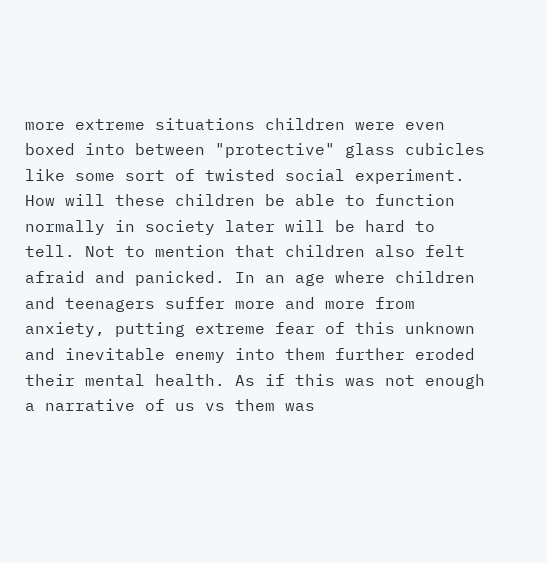more extreme situations children were even boxed into between "protective" glass cubicles like some sort of twisted social experiment. How will these children be able to function normally in society later will be hard to tell. Not to mention that children also felt afraid and panicked. In an age where children and teenagers suffer more and more from anxiety, putting extreme fear of this unknown and inevitable enemy into them further eroded their mental health. As if this was not enough a narrative of us vs them was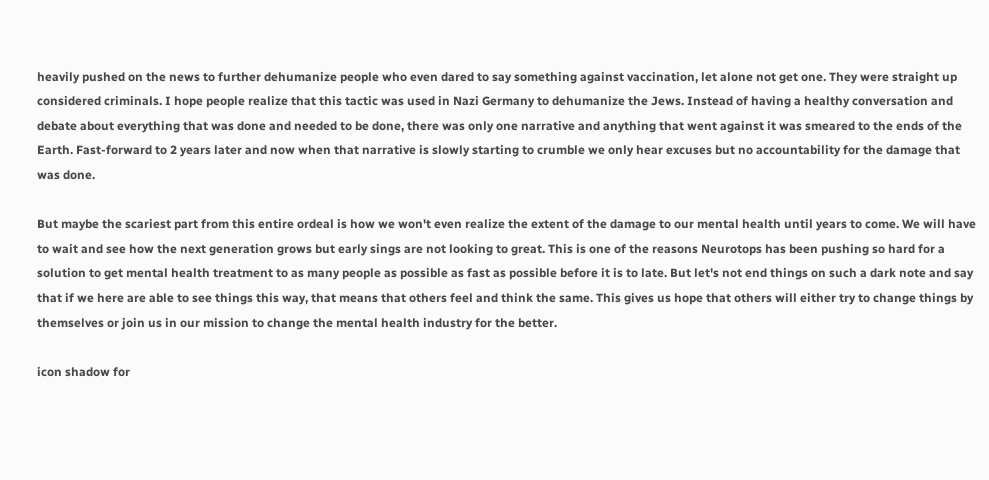heavily pushed on the news to further dehumanize people who even dared to say something against vaccination, let alone not get one. They were straight up considered criminals. I hope people realize that this tactic was used in Nazi Germany to dehumanize the Jews. Instead of having a healthy conversation and debate about everything that was done and needed to be done, there was only one narrative and anything that went against it was smeared to the ends of the Earth. Fast-forward to 2 years later and now when that narrative is slowly starting to crumble we only hear excuses but no accountability for the damage that was done.

But maybe the scariest part from this entire ordeal is how we won't even realize the extent of the damage to our mental health until years to come. We will have to wait and see how the next generation grows but early sings are not looking to great. This is one of the reasons Neurotops has been pushing so hard for a solution to get mental health treatment to as many people as possible as fast as possible before it is to late. But let's not end things on such a dark note and say that if we here are able to see things this way, that means that others feel and think the same. This gives us hope that others will either try to change things by themselves or join us in our mission to change the mental health industry for the better.

icon shadow for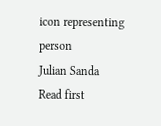icon representing person
Julian Sanda
Read first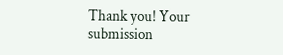Thank you! Your submission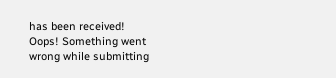has been received!
Oops! Something went wrong while submitting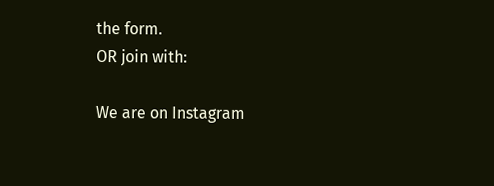the form.
OR join with:

We are on Instagram